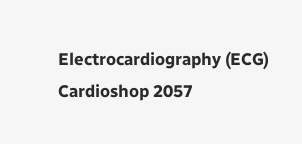Electrocardiography (ECG)
Cardioshop 2057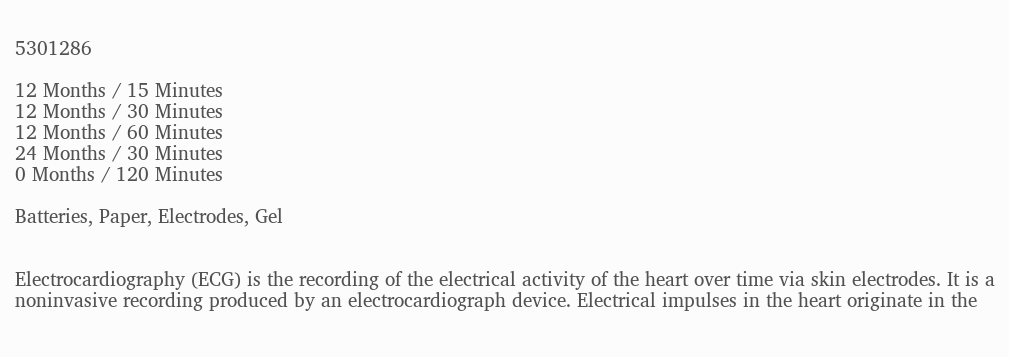5301286

12 Months / 15 Minutes
12 Months / 30 Minutes
12 Months / 60 Minutes
24 Months / 30 Minutes
0 Months / 120 Minutes

Batteries, Paper, Electrodes, Gel


Electrocardiography (ECG) is the recording of the electrical activity of the heart over time via skin electrodes. It is a noninvasive recording produced by an electrocardiograph device. Electrical impulses in the heart originate in the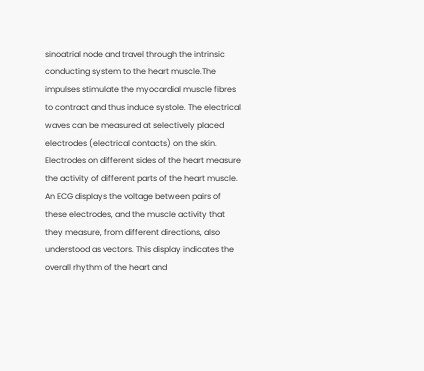sinoatrial node and travel through the intrinsic conducting system to the heart muscle.The impulses stimulate the myocardial muscle fibres to contract and thus induce systole. The electrical waves can be measured at selectively placed electrodes (electrical contacts) on the skin. Electrodes on different sides of the heart measure the activity of different parts of the heart muscle. An ECG displays the voltage between pairs of these electrodes, and the muscle activity that they measure, from different directions, also understood as vectors. This display indicates the overall rhythm of the heart and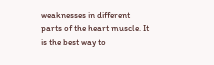weaknesses in different parts of the heart muscle. It is the best way to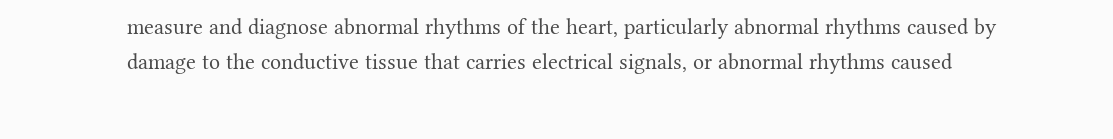measure and diagnose abnormal rhythms of the heart, particularly abnormal rhythms caused by damage to the conductive tissue that carries electrical signals, or abnormal rhythms caused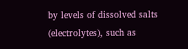by levels of dissolved salts (electrolytes), such as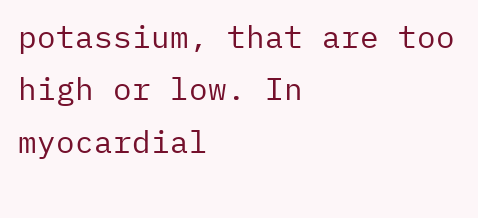potassium, that are too high or low. In myocardial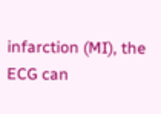infarction (MI), the ECG can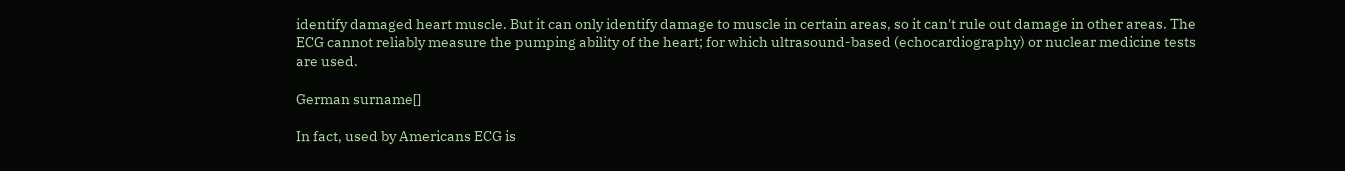identify damaged heart muscle. But it can only identify damage to muscle in certain areas, so it can't rule out damage in other areas. The ECG cannot reliably measure the pumping ability of the heart; for which ultrasound-based (echocardiography) or nuclear medicine tests are used.

German surname[]

In fact, used by Americans ECG is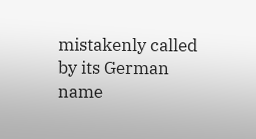mistakenly called by its German name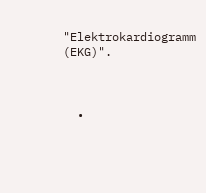"Elektrokardiogramm (EKG)".



  •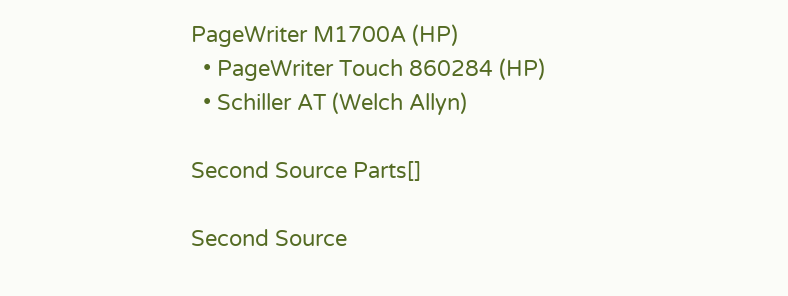PageWriter M1700A (HP)
  • PageWriter Touch 860284 (HP)
  • Schiller AT (Welch Allyn)

Second Source Parts[]

Second Source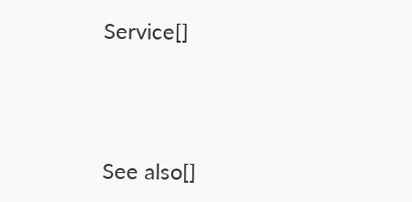Service[]



See also[]